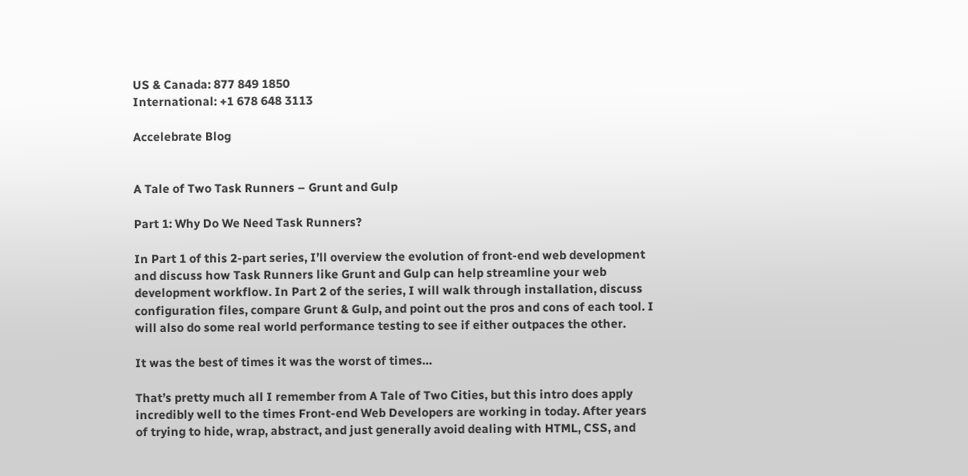US & Canada: 877 849 1850
International: +1 678 648 3113

Accelebrate Blog


A Tale of Two Task Runners – Grunt and Gulp

Part 1: Why Do We Need Task Runners?

In Part 1 of this 2-part series, I’ll overview the evolution of front-end web development and discuss how Task Runners like Grunt and Gulp can help streamline your web development workflow. In Part 2 of the series, I will walk through installation, discuss configuration files, compare Grunt & Gulp, and point out the pros and cons of each tool. I will also do some real world performance testing to see if either outpaces the other.

It was the best of times it was the worst of times…

That’s pretty much all I remember from A Tale of Two Cities, but this intro does apply incredibly well to the times Front-end Web Developers are working in today. After years of trying to hide, wrap, abstract, and just generally avoid dealing with HTML, CSS, and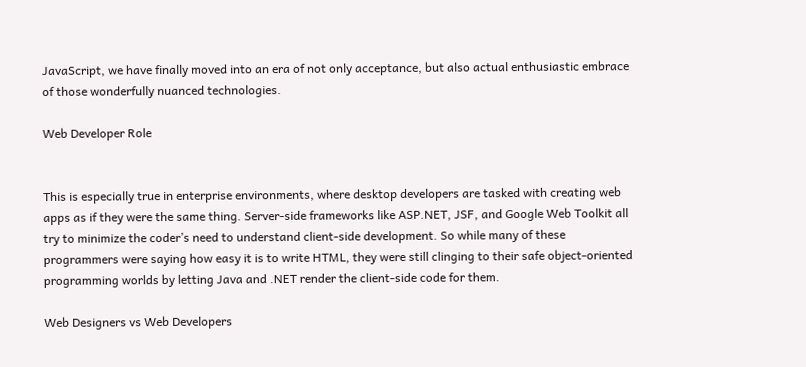JavaScript, we have finally moved into an era of not only acceptance, but also actual enthusiastic embrace of those wonderfully nuanced technologies.

Web Developer Role


This is especially true in enterprise environments, where desktop developers are tasked with creating web apps as if they were the same thing. Server-side frameworks like ASP.NET, JSF, and Google Web Toolkit all try to minimize the coder’s need to understand client-side development. So while many of these programmers were saying how easy it is to write HTML, they were still clinging to their safe object-oriented programming worlds by letting Java and .NET render the client-side code for them.

Web Designers vs Web Developers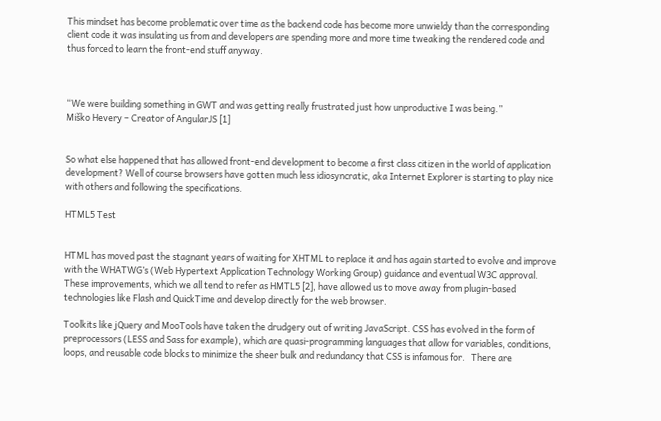This mindset has become problematic over time as the backend code has become more unwieldy than the corresponding client code it was insulating us from and developers are spending more and more time tweaking the rendered code and thus forced to learn the front-end stuff anyway.



“We were building something in GWT and was getting really frustrated just how unproductive I was being.”
Miško Hevery – Creator of AngularJS [1]


So what else happened that has allowed front-end development to become a first class citizen in the world of application development? Well of course browsers have gotten much less idiosyncratic, aka Internet Explorer is starting to play nice with others and following the specifications.

HTML5 Test


HTML has moved past the stagnant years of waiting for XHTML to replace it and has again started to evolve and improve with the WHATWG’s (Web Hypertext Application Technology Working Group) guidance and eventual W3C approval. These improvements, which we all tend to refer as HMTL5 [2], have allowed us to move away from plugin-based technologies like Flash and QuickTime and develop directly for the web browser.

Toolkits like jQuery and MooTools have taken the drudgery out of writing JavaScript. CSS has evolved in the form of preprocessors (LESS and Sass for example), which are quasi-programming languages that allow for variables, conditions, loops, and reusable code blocks to minimize the sheer bulk and redundancy that CSS is infamous for.   There are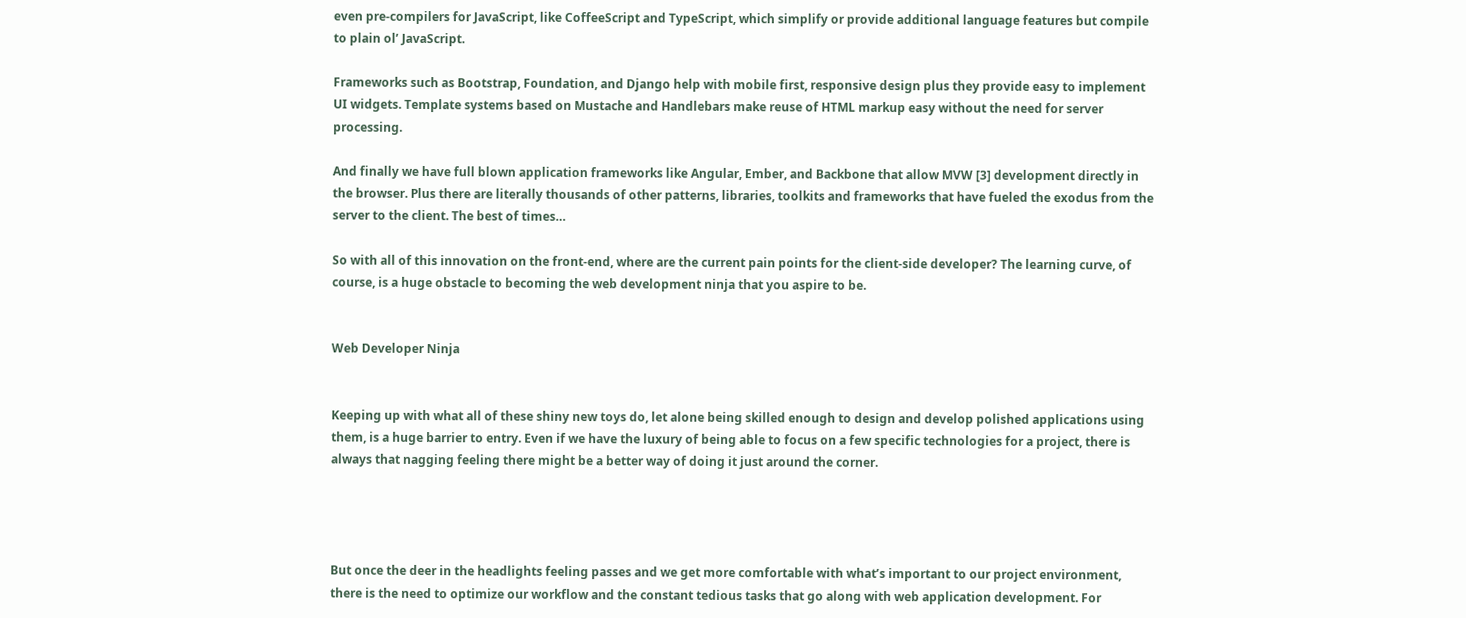even pre-compilers for JavaScript, like CoffeeScript and TypeScript, which simplify or provide additional language features but compile to plain ol’ JavaScript.

Frameworks such as Bootstrap, Foundation, and Django help with mobile first, responsive design plus they provide easy to implement UI widgets. Template systems based on Mustache and Handlebars make reuse of HTML markup easy without the need for server processing.

And finally we have full blown application frameworks like Angular, Ember, and Backbone that allow MVW [3] development directly in the browser. Plus there are literally thousands of other patterns, libraries, toolkits and frameworks that have fueled the exodus from the server to the client. The best of times…

So with all of this innovation on the front-end, where are the current pain points for the client-side developer? The learning curve, of course, is a huge obstacle to becoming the web development ninja that you aspire to be.


Web Developer Ninja


Keeping up with what all of these shiny new toys do, let alone being skilled enough to design and develop polished applications using them, is a huge barrier to entry. Even if we have the luxury of being able to focus on a few specific technologies for a project, there is always that nagging feeling there might be a better way of doing it just around the corner.




But once the deer in the headlights feeling passes and we get more comfortable with what’s important to our project environment, there is the need to optimize our workflow and the constant tedious tasks that go along with web application development. For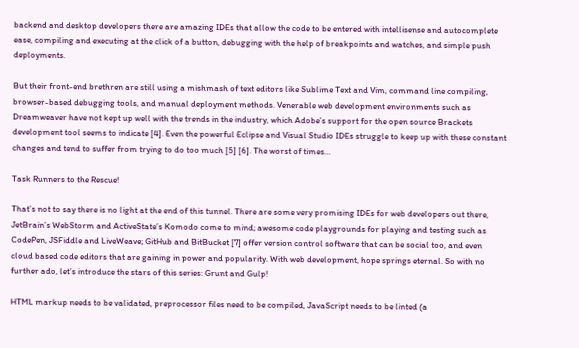backend and desktop developers there are amazing IDEs that allow the code to be entered with intellisense and autocomplete ease, compiling and executing at the click of a button, debugging with the help of breakpoints and watches, and simple push deployments.

But their front-end brethren are still using a mishmash of text editors like Sublime Text and Vim, command line compiling, browser-based debugging tools, and manual deployment methods. Venerable web development environments such as Dreamweaver have not kept up well with the trends in the industry, which Adobe’s support for the open source Brackets development tool seems to indicate [4]. Even the powerful Eclipse and Visual Studio IDEs struggle to keep up with these constant changes and tend to suffer from trying to do too much [5] [6]. The worst of times…

Task Runners to the Rescue!

That’s not to say there is no light at the end of this tunnel. There are some very promising IDEs for web developers out there, JetBrain’s WebStorm and ActiveState’s Komodo come to mind; awesome code playgrounds for playing and testing such as CodePen, JSFiddle and LiveWeave; GitHub and BitBucket [7] offer version control software that can be social too, and even cloud based code editors that are gaining in power and popularity. With web development, hope springs eternal. So with no further ado, let’s introduce the stars of this series: Grunt and Gulp!

HTML markup needs to be validated, preprocessor files need to be compiled, JavaScript needs to be linted (a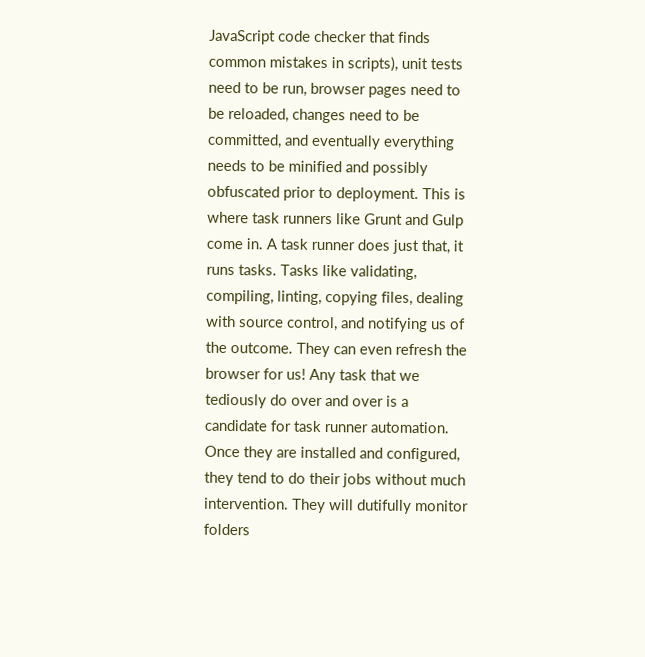JavaScript code checker that finds common mistakes in scripts), unit tests need to be run, browser pages need to be reloaded, changes need to be committed, and eventually everything needs to be minified and possibly obfuscated prior to deployment. This is where task runners like Grunt and Gulp come in. A task runner does just that, it runs tasks. Tasks like validating, compiling, linting, copying files, dealing with source control, and notifying us of the outcome. They can even refresh the browser for us! Any task that we tediously do over and over is a candidate for task runner automation. Once they are installed and configured, they tend to do their jobs without much intervention. They will dutifully monitor folders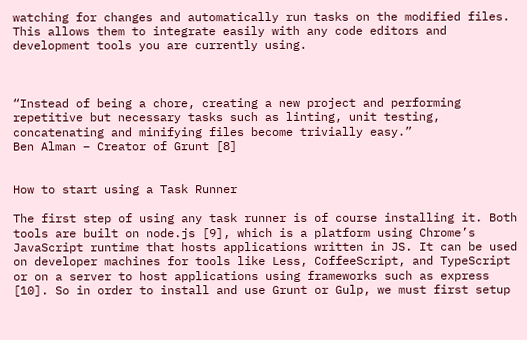watching for changes and automatically run tasks on the modified files. This allows them to integrate easily with any code editors and development tools you are currently using.



“Instead of being a chore, creating a new project and performing repetitive but necessary tasks such as linting, unit testing, concatenating and minifying files become trivially easy.”
Ben Alman – Creator of Grunt [8]


How to start using a Task Runner

The first step of using any task runner is of course installing it. Both tools are built on node.js [9], which is a platform using Chrome’s JavaScript runtime that hosts applications written in JS. It can be used on developer machines for tools like Less, CoffeeScript, and TypeScript or on a server to host applications using frameworks such as express [10]. So in order to install and use Grunt or Gulp, we must first setup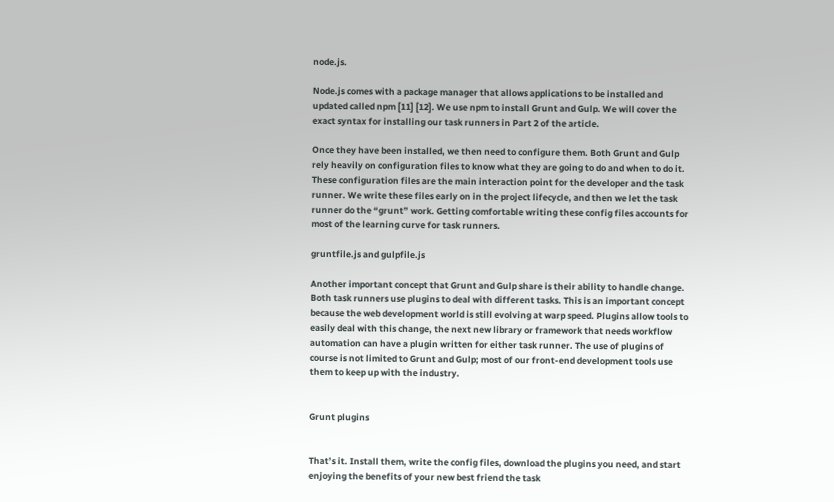node.js.

Node.js comes with a package manager that allows applications to be installed and updated called npm [11] [12]. We use npm to install Grunt and Gulp. We will cover the exact syntax for installing our task runners in Part 2 of the article.

Once they have been installed, we then need to configure them. Both Grunt and Gulp rely heavily on configuration files to know what they are going to do and when to do it. These configuration files are the main interaction point for the developer and the task runner. We write these files early on in the project lifecycle, and then we let the task runner do the “grunt” work. Getting comfortable writing these config files accounts for most of the learning curve for task runners.

gruntfile.js and gulpfile.js

Another important concept that Grunt and Gulp share is their ability to handle change. Both task runners use plugins to deal with different tasks. This is an important concept because the web development world is still evolving at warp speed. Plugins allow tools to easily deal with this change, the next new library or framework that needs workflow automation can have a plugin written for either task runner. The use of plugins of course is not limited to Grunt and Gulp; most of our front-end development tools use them to keep up with the industry.


Grunt plugins


That’s it. Install them, write the config files, download the plugins you need, and start enjoying the benefits of your new best friend the task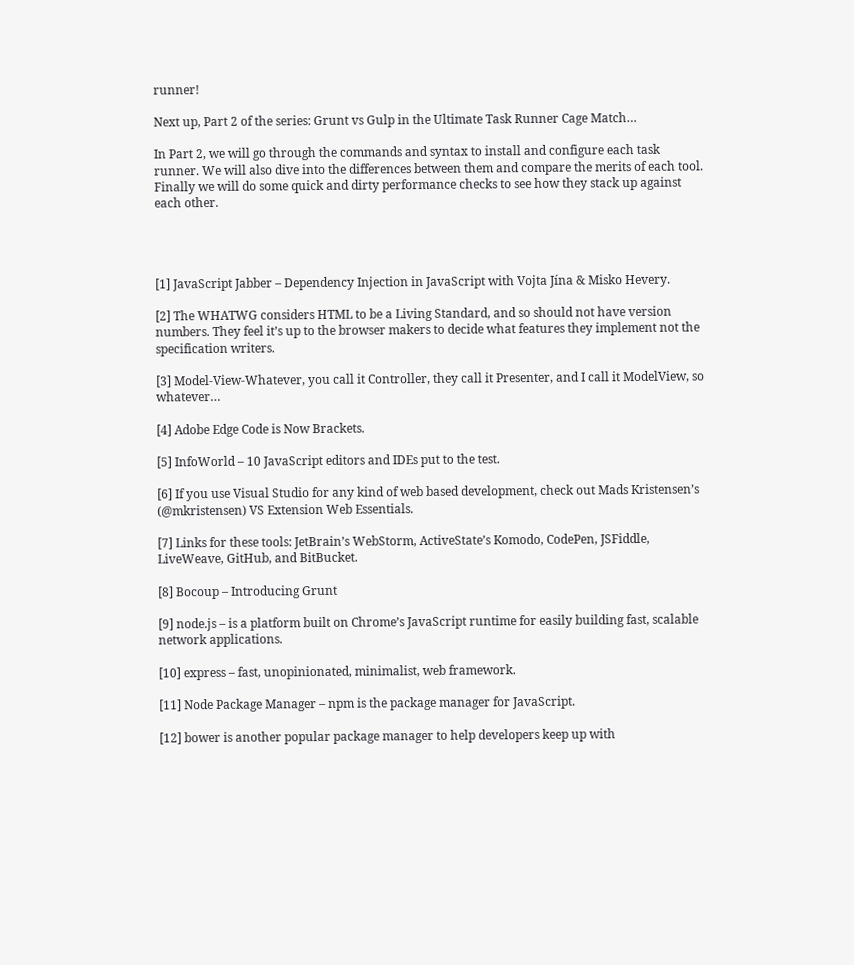runner!

Next up, Part 2 of the series: Grunt vs Gulp in the Ultimate Task Runner Cage Match…

In Part 2, we will go through the commands and syntax to install and configure each task runner. We will also dive into the differences between them and compare the merits of each tool. Finally we will do some quick and dirty performance checks to see how they stack up against each other.




[1] JavaScript Jabber – Dependency Injection in JavaScript with Vojta Jína & Misko Hevery.

[2] The WHATWG considers HTML to be a Living Standard, and so should not have version numbers. They feel it’s up to the browser makers to decide what features they implement not the specification writers.

[3] Model-View-Whatever, you call it Controller, they call it Presenter, and I call it ModelView, so whatever…

[4] Adobe Edge Code is Now Brackets.

[5] InfoWorld – 10 JavaScript editors and IDEs put to the test.

[6] If you use Visual Studio for any kind of web based development, check out Mads Kristensen’s (@mkristensen) VS Extension Web Essentials.

[7] Links for these tools: JetBrain’s WebStorm, ActiveState’s Komodo, CodePen, JSFiddle, LiveWeave, GitHub, and BitBucket.

[8] Bocoup – Introducing Grunt

[9] node.js – is a platform built on Chrome’s JavaScript runtime for easily building fast, scalable network applications.

[10] express – fast, unopinionated, minimalist, web framework.

[11] Node Package Manager – npm is the package manager for JavaScript.

[12] bower is another popular package manager to help developers keep up with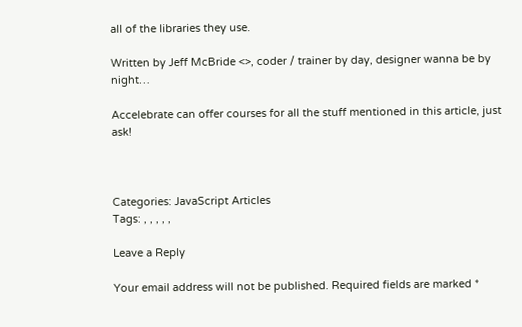all of the libraries they use.

Written by Jeff McBride <>, coder / trainer by day, designer wanna be by night…

Accelebrate can offer courses for all the stuff mentioned in this article, just ask!



Categories: JavaScript Articles
Tags: , , , , ,

Leave a Reply

Your email address will not be published. Required fields are marked *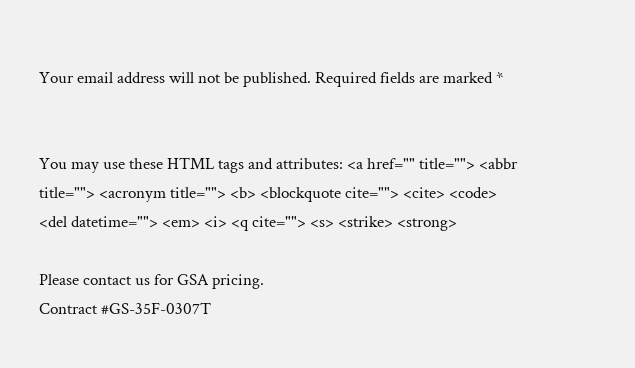Your email address will not be published. Required fields are marked *


You may use these HTML tags and attributes: <a href="" title=""> <abbr title=""> <acronym title=""> <b> <blockquote cite=""> <cite> <code> <del datetime=""> <em> <i> <q cite=""> <s> <strike> <strong>

Please contact us for GSA pricing.
Contract #GS-35F-0307T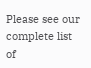Please see our complete list of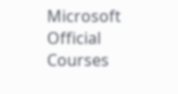Microsoft Official Courses